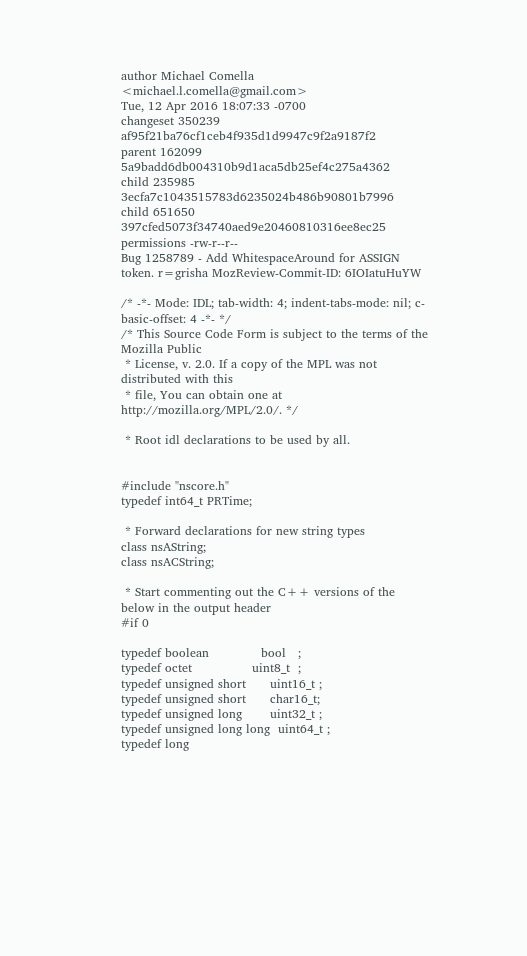author Michael Comella <michael.l.comella@gmail.com>
Tue, 12 Apr 2016 18:07:33 -0700
changeset 350239 af95f21ba76cf1ceb4f935d1d9947c9f2a9187f2
parent 162099 5a9badd6db004310b9d1aca5db25ef4c275a4362
child 235985 3ecfa7c1043515783d6235024b486b90801b7996
child 651650 397cfed5073f34740aed9e20460810316ee8ec25
permissions -rw-r--r--
Bug 1258789 - Add WhitespaceAround for ASSIGN token. r=grisha MozReview-Commit-ID: 6IOIatuHuYW

/* -*- Mode: IDL; tab-width: 4; indent-tabs-mode: nil; c-basic-offset: 4 -*- */
/* This Source Code Form is subject to the terms of the Mozilla Public
 * License, v. 2.0. If a copy of the MPL was not distributed with this
 * file, You can obtain one at http://mozilla.org/MPL/2.0/. */

 * Root idl declarations to be used by all.


#include "nscore.h"
typedef int64_t PRTime;

 * Forward declarations for new string types
class nsAString;
class nsACString;

 * Start commenting out the C++ versions of the below in the output header
#if 0

typedef boolean             bool   ;
typedef octet               uint8_t  ;
typedef unsigned short      uint16_t ;
typedef unsigned short      char16_t;
typedef unsigned long       uint32_t ;
typedef unsigned long long  uint64_t ;
typedef long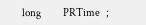long           PRTime   ;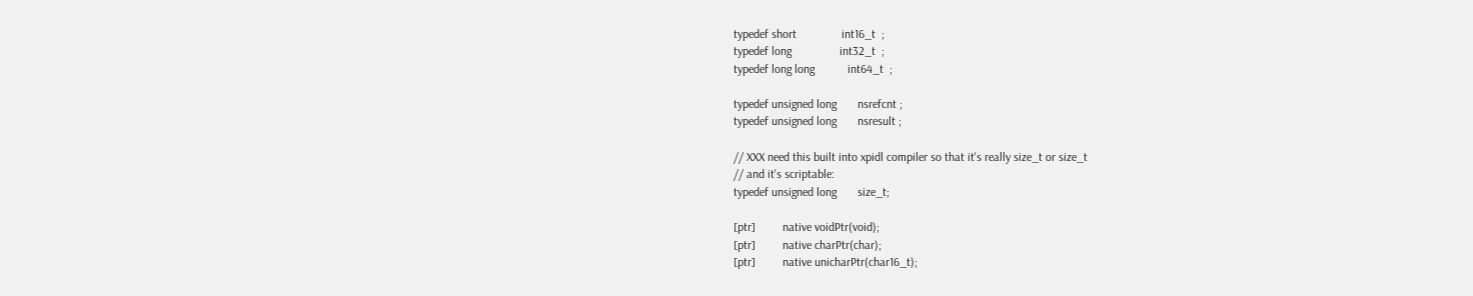typedef short               int16_t  ;
typedef long                int32_t  ;
typedef long long           int64_t  ;

typedef unsigned long       nsrefcnt ;
typedef unsigned long       nsresult ;

// XXX need this built into xpidl compiler so that it's really size_t or size_t
// and it's scriptable:
typedef unsigned long       size_t;

[ptr]         native voidPtr(void);
[ptr]         native charPtr(char);
[ptr]         native unicharPtr(char16_t);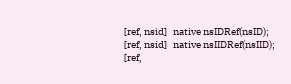[ref, nsid]   native nsIDRef(nsID);
[ref, nsid]   native nsIIDRef(nsIID);
[ref,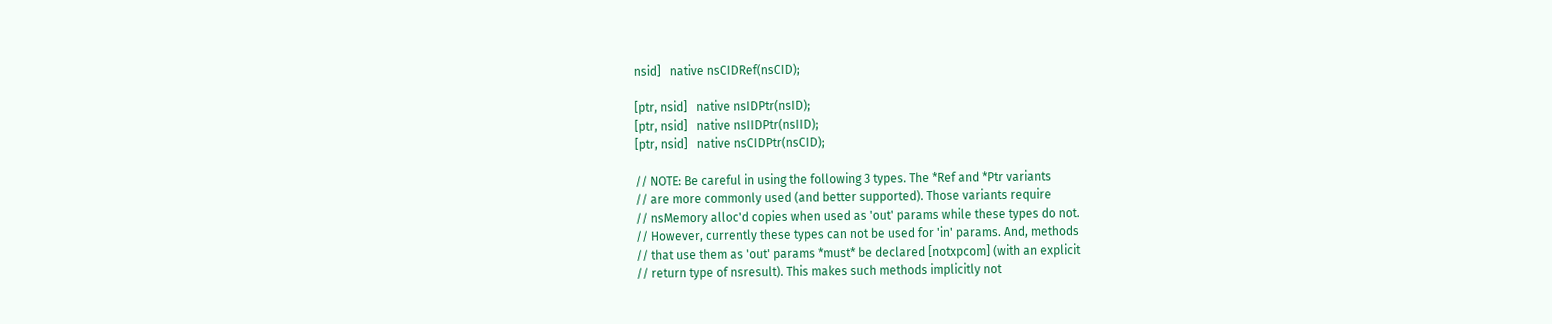nsid]   native nsCIDRef(nsCID);

[ptr, nsid]   native nsIDPtr(nsID);
[ptr, nsid]   native nsIIDPtr(nsIID);
[ptr, nsid]   native nsCIDPtr(nsCID);

// NOTE: Be careful in using the following 3 types. The *Ref and *Ptr variants
// are more commonly used (and better supported). Those variants require
// nsMemory alloc'd copies when used as 'out' params while these types do not.
// However, currently these types can not be used for 'in' params. And, methods
// that use them as 'out' params *must* be declared [notxpcom] (with an explicit
// return type of nsresult). This makes such methods implicitly not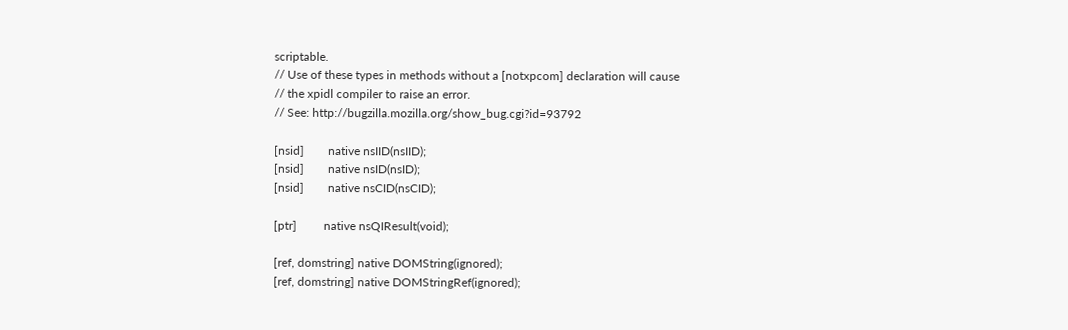scriptable.
// Use of these types in methods without a [notxpcom] declaration will cause
// the xpidl compiler to raise an error.
// See: http://bugzilla.mozilla.org/show_bug.cgi?id=93792

[nsid]        native nsIID(nsIID);
[nsid]        native nsID(nsID);
[nsid]        native nsCID(nsCID);

[ptr]         native nsQIResult(void);

[ref, domstring] native DOMString(ignored);
[ref, domstring] native DOMStringRef(ignored);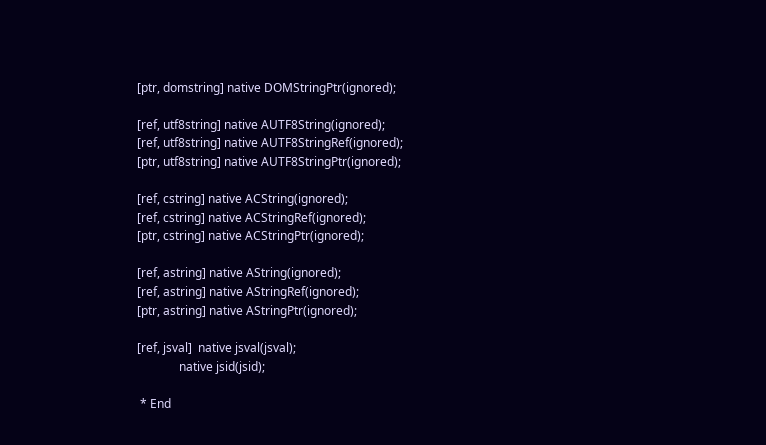[ptr, domstring] native DOMStringPtr(ignored);

[ref, utf8string] native AUTF8String(ignored);
[ref, utf8string] native AUTF8StringRef(ignored);
[ptr, utf8string] native AUTF8StringPtr(ignored);

[ref, cstring] native ACString(ignored);
[ref, cstring] native ACStringRef(ignored);
[ptr, cstring] native ACStringPtr(ignored);

[ref, astring] native AString(ignored);
[ref, astring] native AStringRef(ignored);
[ptr, astring] native AStringPtr(ignored);

[ref, jsval]  native jsval(jsval);
              native jsid(jsid);

 * End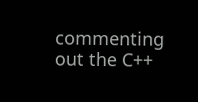commenting out the C++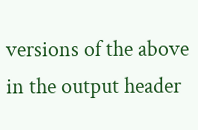versions of the above in the output header